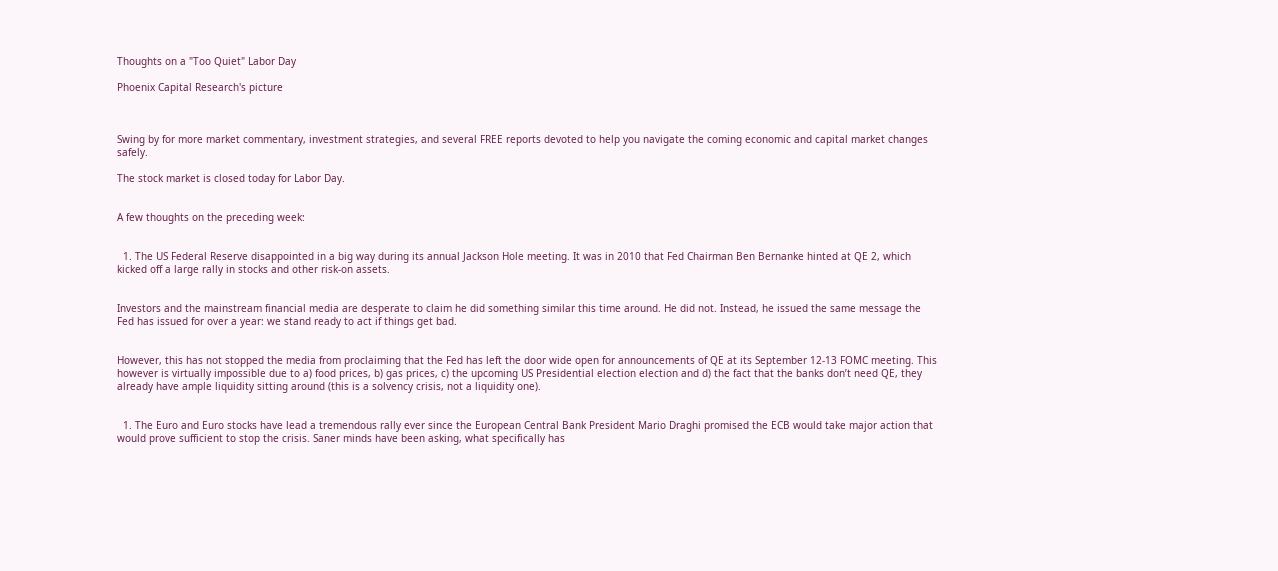Thoughts on a "Too Quiet" Labor Day

Phoenix Capital Research's picture



Swing by for more market commentary, investment strategies, and several FREE reports devoted to help you navigate the coming economic and capital market changes safely.

The stock market is closed today for Labor Day.


A few thoughts on the preceding week:


  1. The US Federal Reserve disappointed in a big way during its annual Jackson Hole meeting. It was in 2010 that Fed Chairman Ben Bernanke hinted at QE 2, which kicked off a large rally in stocks and other risk-on assets.


Investors and the mainstream financial media are desperate to claim he did something similar this time around. He did not. Instead, he issued the same message the Fed has issued for over a year: we stand ready to act if things get bad.


However, this has not stopped the media from proclaiming that the Fed has left the door wide open for announcements of QE at its September 12-13 FOMC meeting. This however is virtually impossible due to a) food prices, b) gas prices, c) the upcoming US Presidential election election and d) the fact that the banks don’t need QE, they already have ample liquidity sitting around (this is a solvency crisis, not a liquidity one).


  1. The Euro and Euro stocks have lead a tremendous rally ever since the European Central Bank President Mario Draghi promised the ECB would take major action that would prove sufficient to stop the crisis. Saner minds have been asking, what specifically has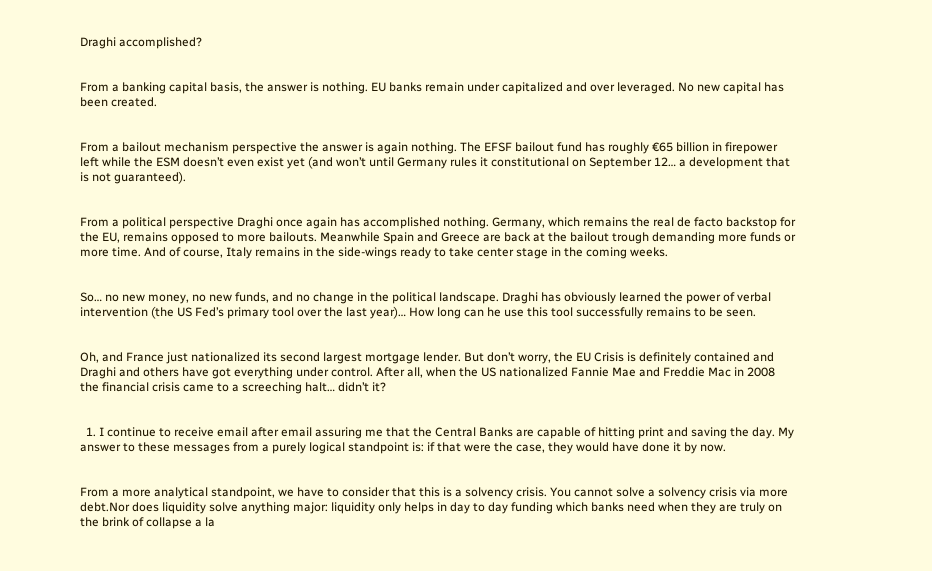Draghi accomplished?


From a banking capital basis, the answer is nothing. EU banks remain under capitalized and over leveraged. No new capital has been created.


From a bailout mechanism perspective the answer is again nothing. The EFSF bailout fund has roughly €65 billion in firepower left while the ESM doesn’t even exist yet (and won’t until Germany rules it constitutional on September 12… a development that is not guaranteed).


From a political perspective Draghi once again has accomplished nothing. Germany, which remains the real de facto backstop for the EU, remains opposed to more bailouts. Meanwhile Spain and Greece are back at the bailout trough demanding more funds or more time. And of course, Italy remains in the side-wings ready to take center stage in the coming weeks.


So… no new money, no new funds, and no change in the political landscape. Draghi has obviously learned the power of verbal intervention (the US Fed’s primary tool over the last year)… How long can he use this tool successfully remains to be seen.


Oh, and France just nationalized its second largest mortgage lender. But don’t worry, the EU Crisis is definitely contained and Draghi and others have got everything under control. After all, when the US nationalized Fannie Mae and Freddie Mac in 2008 the financial crisis came to a screeching halt… didn’t it?


  1. I continue to receive email after email assuring me that the Central Banks are capable of hitting print and saving the day. My answer to these messages from a purely logical standpoint is: if that were the case, they would have done it by now.


From a more analytical standpoint, we have to consider that this is a solvency crisis. You cannot solve a solvency crisis via more debt.Nor does liquidity solve anything major: liquidity only helps in day to day funding which banks need when they are truly on the brink of collapse a la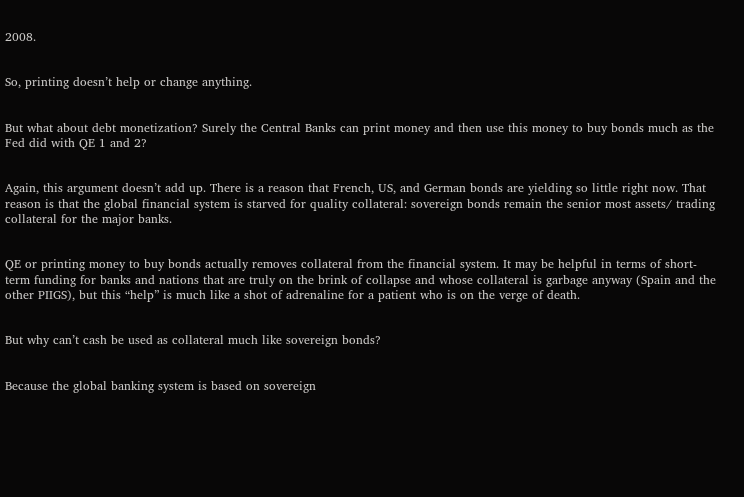2008.


So, printing doesn’t help or change anything.


But what about debt monetization? Surely the Central Banks can print money and then use this money to buy bonds much as the Fed did with QE 1 and 2?


Again, this argument doesn’t add up. There is a reason that French, US, and German bonds are yielding so little right now. That reason is that the global financial system is starved for quality collateral: sovereign bonds remain the senior most assets/ trading collateral for the major banks.


QE or printing money to buy bonds actually removes collateral from the financial system. It may be helpful in terms of short-term funding for banks and nations that are truly on the brink of collapse and whose collateral is garbage anyway (Spain and the other PIIGS), but this “help” is much like a shot of adrenaline for a patient who is on the verge of death.


But why can’t cash be used as collateral much like sovereign bonds?


Because the global banking system is based on sovereign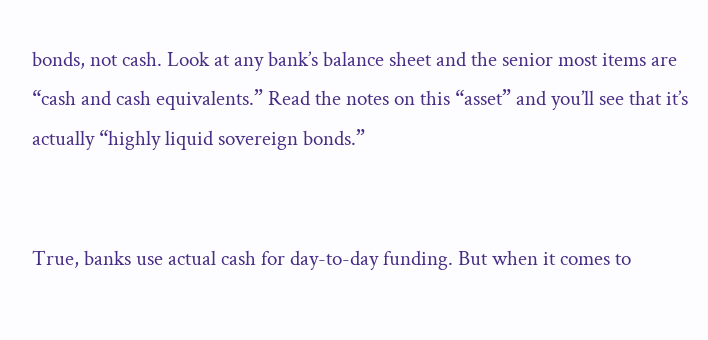bonds, not cash. Look at any bank’s balance sheet and the senior most items are “cash and cash equivalents.” Read the notes on this “asset” and you’ll see that it’s actually “highly liquid sovereign bonds.”


True, banks use actual cash for day-to-day funding. But when it comes to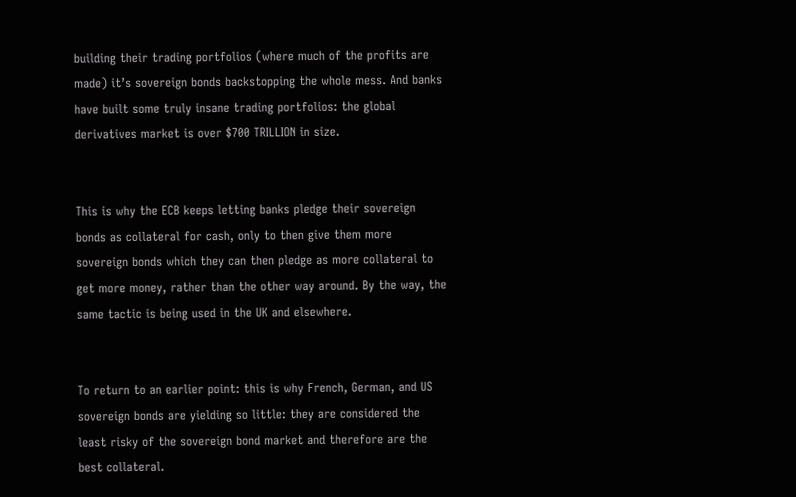building their trading portfolios (where much of the profits are made) it’s sovereign bonds backstopping the whole mess. And banks have built some truly insane trading portfolios: the global derivatives market is over $700 TRILLION in size.


This is why the ECB keeps letting banks pledge their sovereign bonds as collateral for cash, only to then give them more sovereign bonds which they can then pledge as more collateral to get more money, rather than the other way around. By the way, the same tactic is being used in the UK and elsewhere.


To return to an earlier point: this is why French, German, and US sovereign bonds are yielding so little: they are considered the least risky of the sovereign bond market and therefore are the best collateral.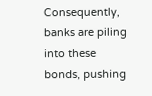Consequently, banks are piling into these bonds, pushing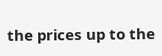the prices up to the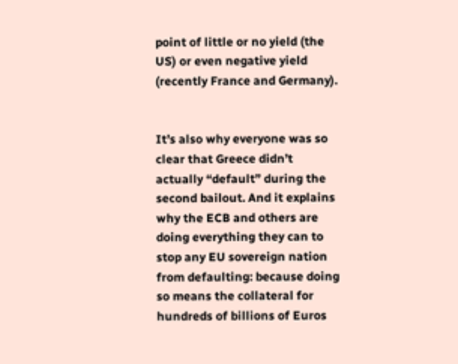point of little or no yield (the US) or even negative yield (recently France and Germany).


It’s also why everyone was so clear that Greece didn’t actually “default” during the second bailout. And it explains why the ECB and others are doing everything they can to stop any EU sovereign nation from defaulting: because doing so means the collateral for hundreds of billions of Euros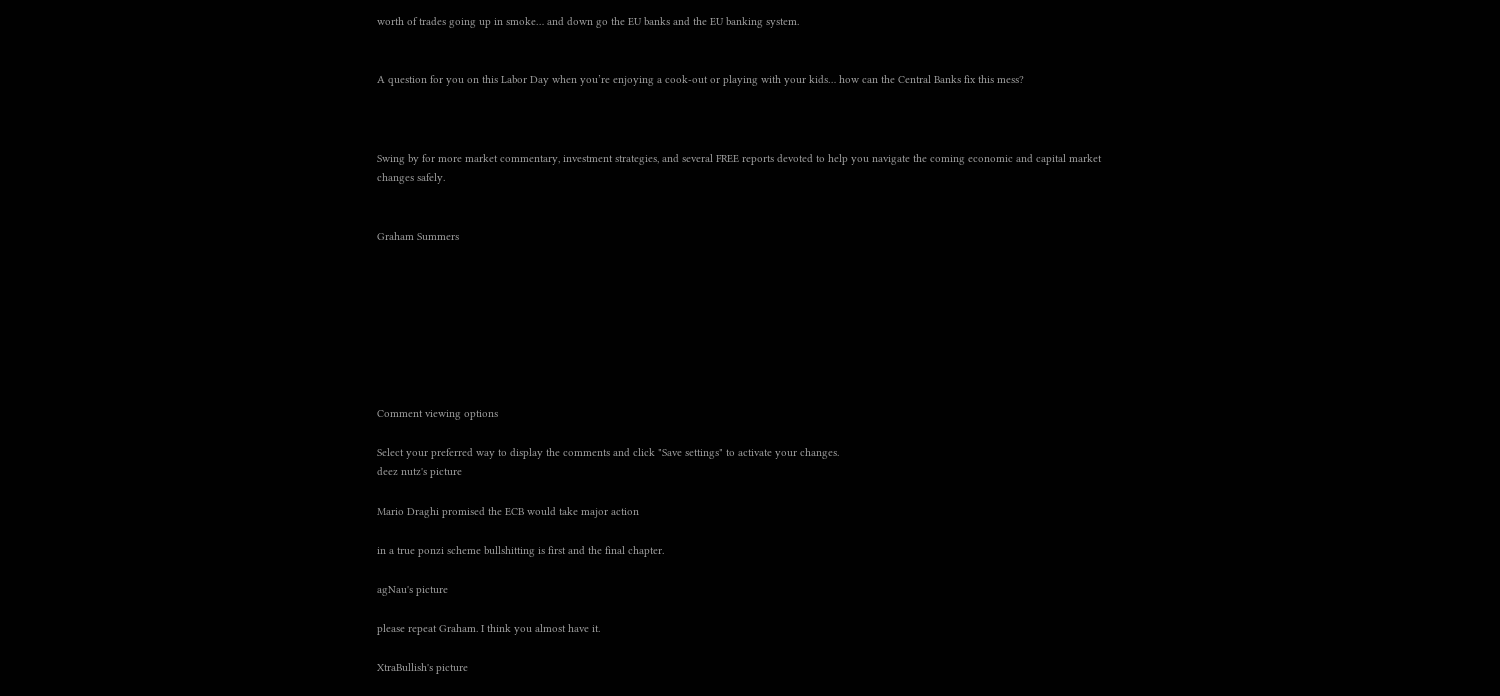worth of trades going up in smoke… and down go the EU banks and the EU banking system.


A question for you on this Labor Day when you’re enjoying a cook-out or playing with your kids… how can the Central Banks fix this mess?



Swing by for more market commentary, investment strategies, and several FREE reports devoted to help you navigate the coming economic and capital market changes safely.


Graham Summers








Comment viewing options

Select your preferred way to display the comments and click "Save settings" to activate your changes.
deez nutz's picture

Mario Draghi promised the ECB would take major action

in a true ponzi scheme bullshitting is first and the final chapter.

agNau's picture

please repeat Graham. I think you almost have it.

XtraBullish's picture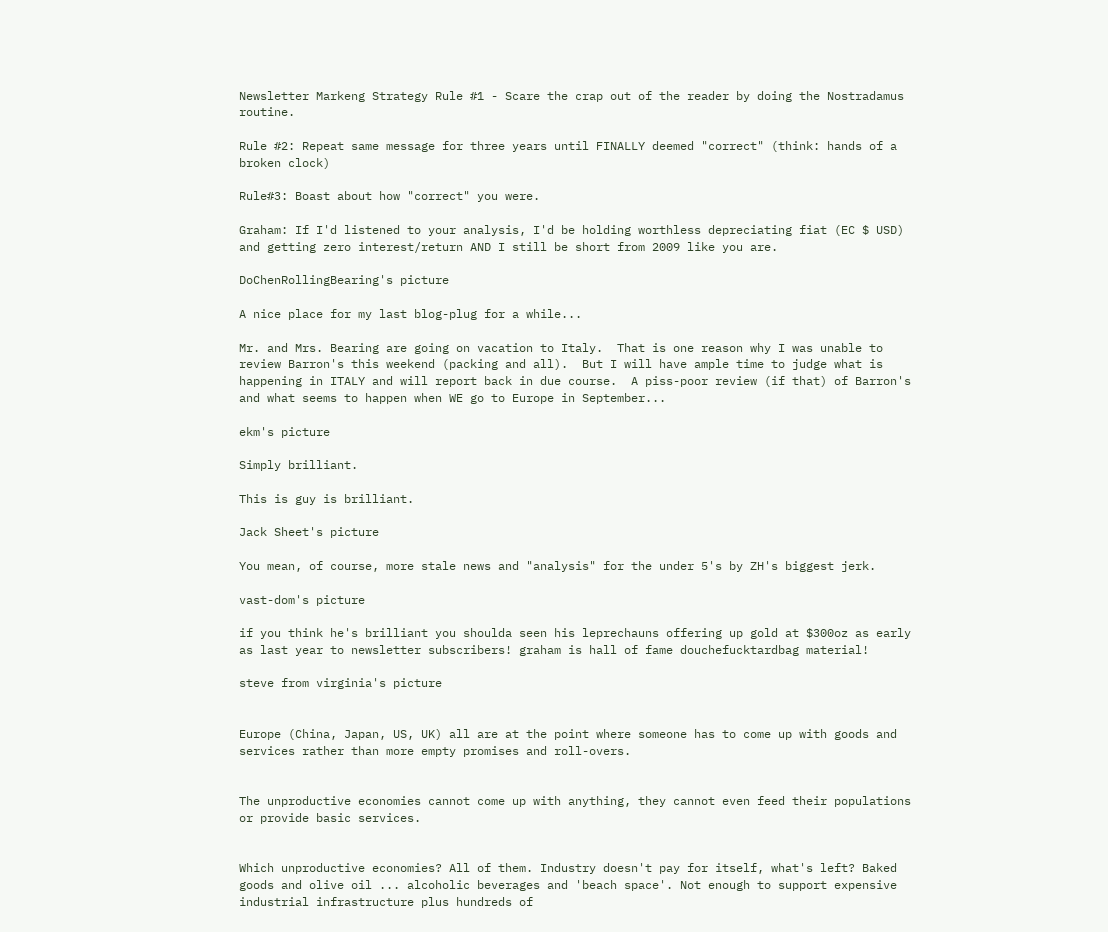Newsletter Markeng Strategy Rule #1 - Scare the crap out of the reader by doing the Nostradamus routine.

Rule #2: Repeat same message for three years until FINALLY deemed "correct" (think: hands of a broken clock)

Rule#3: Boast about how "correct" you were.

Graham: If I'd listened to your analysis, I'd be holding worthless depreciating fiat (EC $ USD) and getting zero interest/return AND I still be short from 2009 like you are.

DoChenRollingBearing's picture

A nice place for my last blog-plug for a while...

Mr. and Mrs. Bearing are going on vacation to Italy.  That is one reason why I was unable to review Barron's this weekend (packing and all).  But I will have ample time to judge what is happening in ITALY and will report back in due course.  A piss-poor review (if that) of Barron's and what seems to happen when WE go to Europe in September...

ekm's picture

Simply brilliant.

This is guy is brilliant.

Jack Sheet's picture

You mean, of course, more stale news and "analysis" for the under 5's by ZH's biggest jerk.

vast-dom's picture

if you think he's brilliant you shoulda seen his leprechauns offering up gold at $300oz as early as last year to newsletter subscribers! graham is hall of fame douchefucktardbag material!

steve from virginia's picture


Europe (China, Japan, US, UK) all are at the point where someone has to come up with goods and services rather than more empty promises and roll-overs.


The unproductive economies cannot come up with anything, they cannot even feed their populations or provide basic services.


Which unproductive economies? All of them. Industry doesn't pay for itself, what's left? Baked goods and olive oil ... alcoholic beverages and 'beach space'. Not enough to support expensive industrial infrastructure plus hundreds of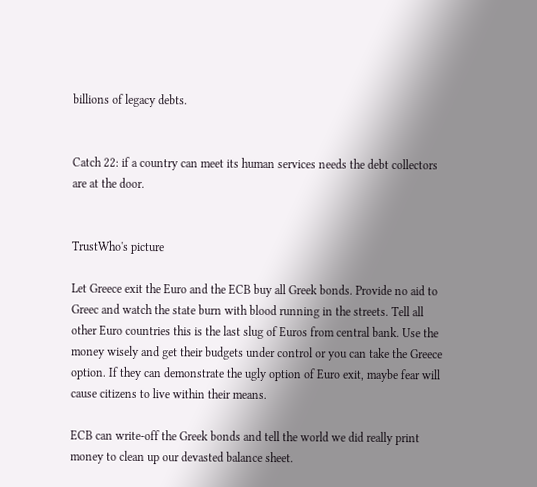billions of legacy debts.


Catch 22: if a country can meet its human services needs the debt collectors are at the door.


TrustWho's picture

Let Greece exit the Euro and the ECB buy all Greek bonds. Provide no aid to Greec and watch the state burn with blood running in the streets. Tell all other Euro countries this is the last slug of Euros from central bank. Use the money wisely and get their budgets under control or you can take the Greece option. If they can demonstrate the ugly option of Euro exit, maybe fear will cause citizens to live within their means.

ECB can write-off the Greek bonds and tell the world we did really print money to clean up our devasted balance sheet.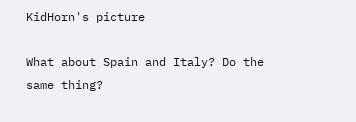KidHorn's picture

What about Spain and Italy? Do the same thing?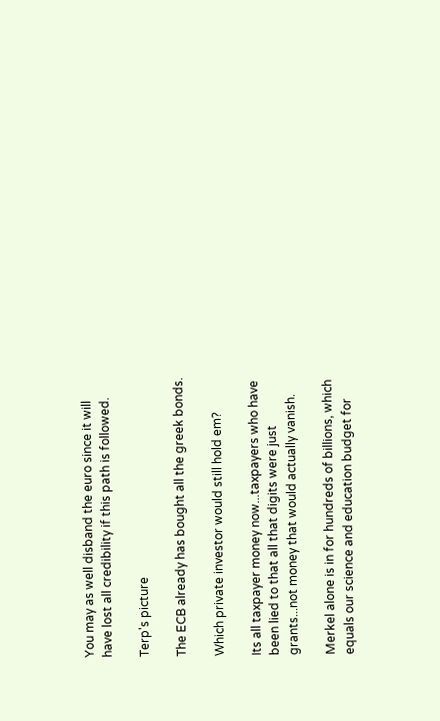You may as well disband the euro since it will have lost all credibility if this path is followed.

Terp's picture

The ECB already has bought all the greek bonds.

Which private investor would still hold em?

Its all taxpayer money now...taxpayers who have been lied to that all that digits were just grants...not money that would actually vanish.

Merkel alone is in for hundreds of billions, which equals our science and education budget for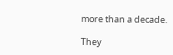more than a decade.

They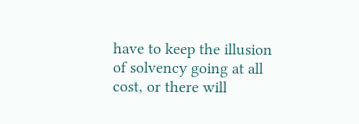have to keep the illusion of solvency going at all cost, or there will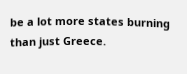be a lot more states burning than just Greece.